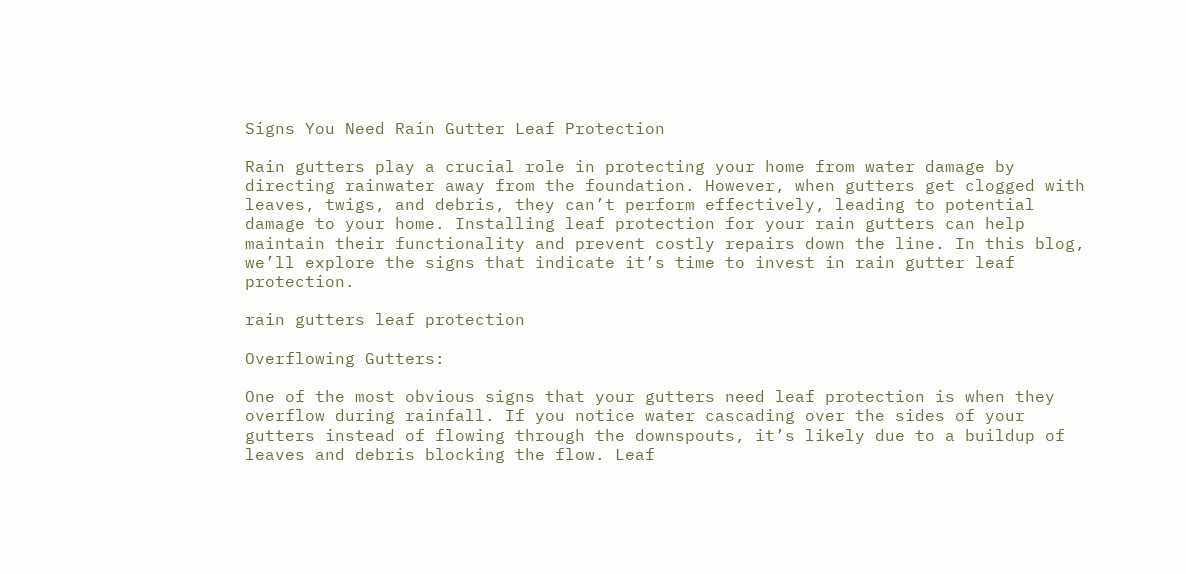Signs You Need Rain Gutter Leaf Protection

Rain gutters play a crucial role in protecting your home from water damage by directing rainwater away from the foundation. However, when gutters get clogged with leaves, twigs, and debris, they can’t perform effectively, leading to potential damage to your home. Installing leaf protection for your rain gutters can help maintain their functionality and prevent costly repairs down the line. In this blog, we’ll explore the signs that indicate it’s time to invest in rain gutter leaf protection.

rain gutters leaf protection

Overflowing Gutters:

One of the most obvious signs that your gutters need leaf protection is when they overflow during rainfall. If you notice water cascading over the sides of your gutters instead of flowing through the downspouts, it’s likely due to a buildup of leaves and debris blocking the flow. Leaf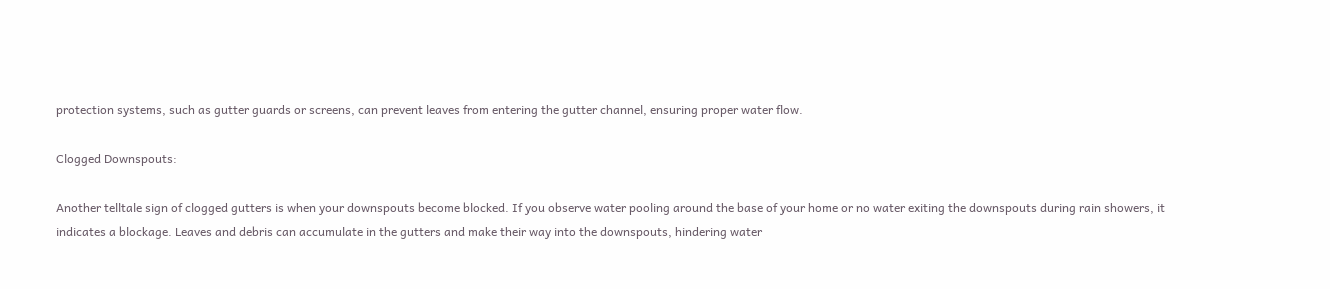protection systems, such as gutter guards or screens, can prevent leaves from entering the gutter channel, ensuring proper water flow.

Clogged Downspouts:

Another telltale sign of clogged gutters is when your downspouts become blocked. If you observe water pooling around the base of your home or no water exiting the downspouts during rain showers, it indicates a blockage. Leaves and debris can accumulate in the gutters and make their way into the downspouts, hindering water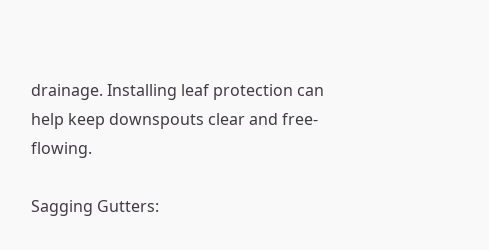drainage. Installing leaf protection can help keep downspouts clear and free-flowing.

Sagging Gutters: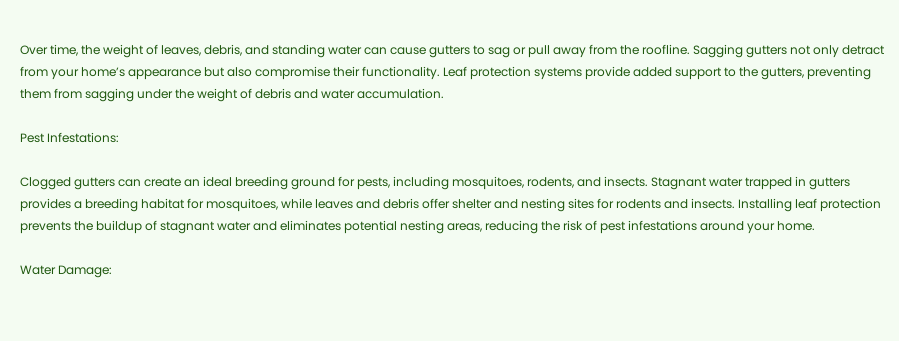Over time, the weight of leaves, debris, and standing water can cause gutters to sag or pull away from the roofline. Sagging gutters not only detract from your home’s appearance but also compromise their functionality. Leaf protection systems provide added support to the gutters, preventing them from sagging under the weight of debris and water accumulation.

Pest Infestations:

Clogged gutters can create an ideal breeding ground for pests, including mosquitoes, rodents, and insects. Stagnant water trapped in gutters provides a breeding habitat for mosquitoes, while leaves and debris offer shelter and nesting sites for rodents and insects. Installing leaf protection prevents the buildup of stagnant water and eliminates potential nesting areas, reducing the risk of pest infestations around your home.

Water Damage: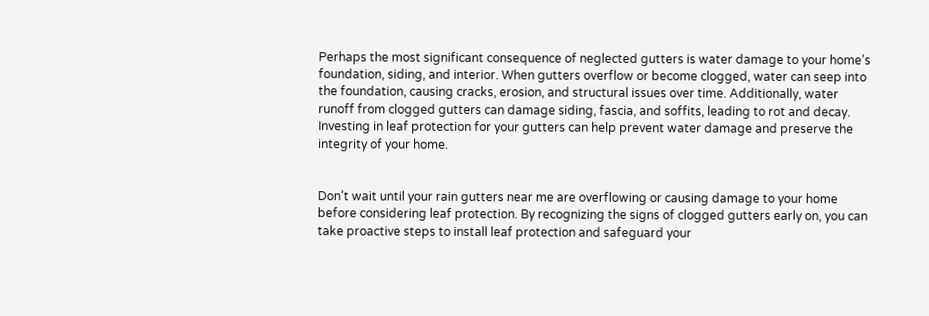Perhaps the most significant consequence of neglected gutters is water damage to your home’s foundation, siding, and interior. When gutters overflow or become clogged, water can seep into the foundation, causing cracks, erosion, and structural issues over time. Additionally, water runoff from clogged gutters can damage siding, fascia, and soffits, leading to rot and decay. Investing in leaf protection for your gutters can help prevent water damage and preserve the integrity of your home.


Don’t wait until your rain gutters near me are overflowing or causing damage to your home before considering leaf protection. By recognizing the signs of clogged gutters early on, you can take proactive steps to install leaf protection and safeguard your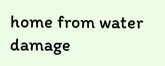home from water damage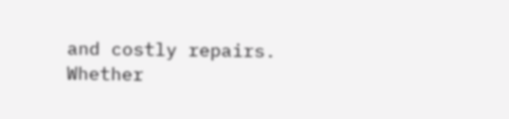and costly repairs. Whether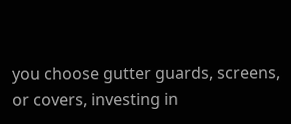you choose gutter guards, screens, or covers, investing in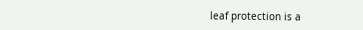leaf protection is a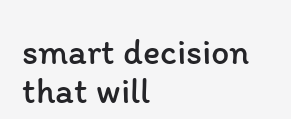smart decision that will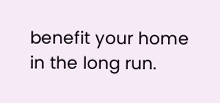benefit your home in the long run.